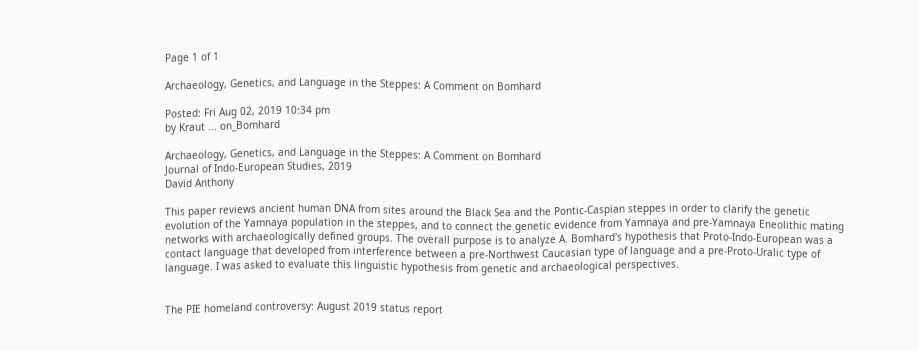Page 1 of 1

Archaeology, Genetics, and Language in the Steppes: A Comment on Bomhard

Posted: Fri Aug 02, 2019 10:34 pm
by Kraut ... on_Bomhard

Archaeology, Genetics, and Language in the Steppes: A Comment on Bomhard
Journal of Indo-European Studies, 2019
David Anthony

This paper reviews ancient human DNA from sites around the Black Sea and the Pontic-Caspian steppes in order to clarify the genetic evolution of the Yamnaya population in the steppes, and to connect the genetic evidence from Yamnaya and pre-Yamnaya Eneolithic mating networks with archaeologically defined groups. The overall purpose is to analyze A. Bomhard's hypothesis that Proto-Indo-European was a contact language that developed from interference between a pre-Northwest Caucasian type of language and a pre-Proto-Uralic type of language. I was asked to evaluate this linguistic hypothesis from genetic and archaeological perspectives.


The PIE homeland controversy: August 2019 status report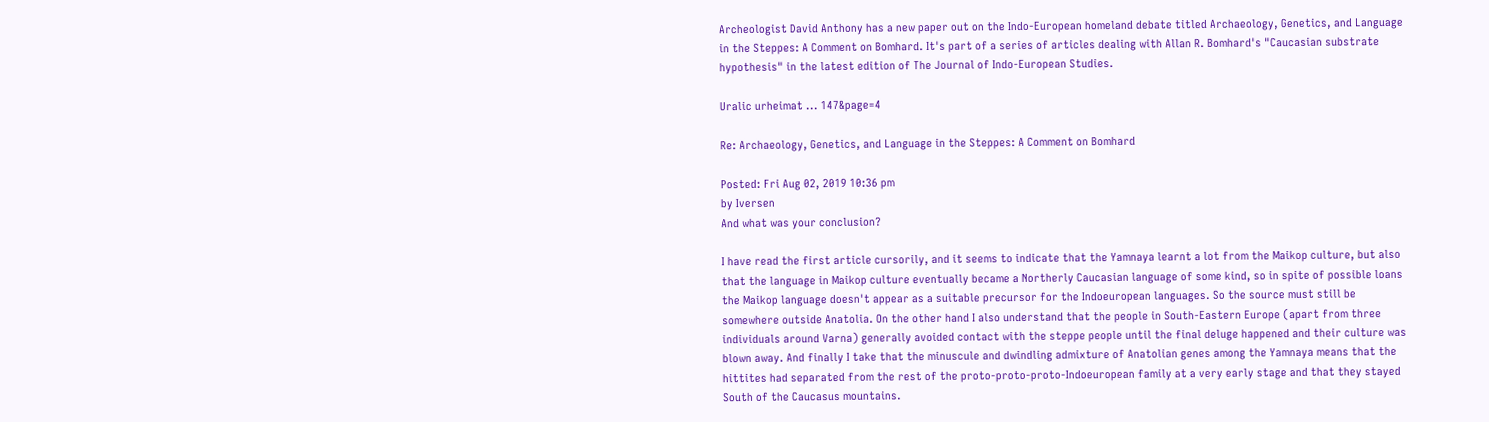Archeologist David Anthony has a new paper out on the Indo-European homeland debate titled Archaeology, Genetics, and Language in the Steppes: A Comment on Bomhard. It's part of a series of articles dealing with Allan R. Bomhard's "Caucasian substrate hypothesis" in the latest edition of The Journal of Indo-European Studies.

Uralic urheimat ... 147&page=4

Re: Archaeology, Genetics, and Language in the Steppes: A Comment on Bomhard

Posted: Fri Aug 02, 2019 10:36 pm
by Iversen
And what was your conclusion?

I have read the first article cursorily, and it seems to indicate that the Yamnaya learnt a lot from the Maikop culture, but also that the language in Maikop culture eventually became a Northerly Caucasian language of some kind, so in spite of possible loans the Maikop language doesn't appear as a suitable precursor for the Indoeuropean languages. So the source must still be somewhere outside Anatolia. On the other hand I also understand that the people in South-Eastern Europe (apart from three individuals around Varna) generally avoided contact with the steppe people until the final deluge happened and their culture was blown away. And finally I take that the minuscule and dwindling admixture of Anatolian genes among the Yamnaya means that the hittites had separated from the rest of the proto-proto-proto-Indoeuropean family at a very early stage and that they stayed South of the Caucasus mountains.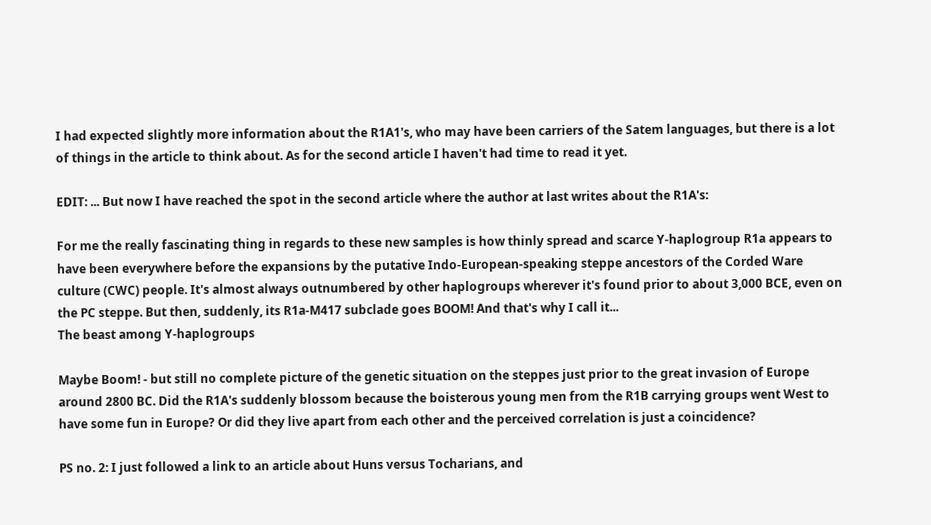I had expected slightly more information about the R1A1's, who may have been carriers of the Satem languages, but there is a lot of things in the article to think about. As for the second article I haven't had time to read it yet.

EDIT: ... But now I have reached the spot in the second article where the author at last writes about the R1A's:

For me the really fascinating thing in regards to these new samples is how thinly spread and scarce Y-haplogroup R1a appears to have been everywhere before the expansions by the putative Indo-European-speaking steppe ancestors of the Corded Ware culture (CWC) people. It's almost always outnumbered by other haplogroups wherever it's found prior to about 3,000 BCE, even on the PC steppe. But then, suddenly, its R1a-M417 subclade goes BOOM! And that's why I call it...
The beast among Y-haplogroups

Maybe Boom! - but still no complete picture of the genetic situation on the steppes just prior to the great invasion of Europe around 2800 BC. Did the R1A's suddenly blossom because the boisterous young men from the R1B carrying groups went West to have some fun in Europe? Or did they live apart from each other and the perceived correlation is just a coincidence?

PS no. 2: I just followed a link to an article about Huns versus Tocharians, and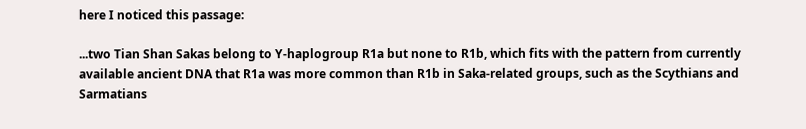here I noticed this passage:

...two Tian Shan Sakas belong to Y-haplogroup R1a but none to R1b, which fits with the pattern from currently available ancient DNA that R1a was more common than R1b in Saka-related groups, such as the Scythians and Sarmatians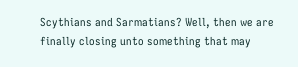Scythians and Sarmatians? Well, then we are finally closing unto something that may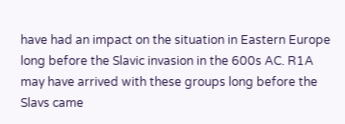have had an impact on the situation in Eastern Europe long before the Slavic invasion in the 600s AC. R1A may have arrived with these groups long before the Slavs came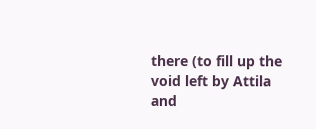there (to fill up the void left by Attila and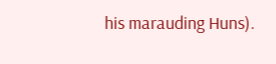his marauding Huns).